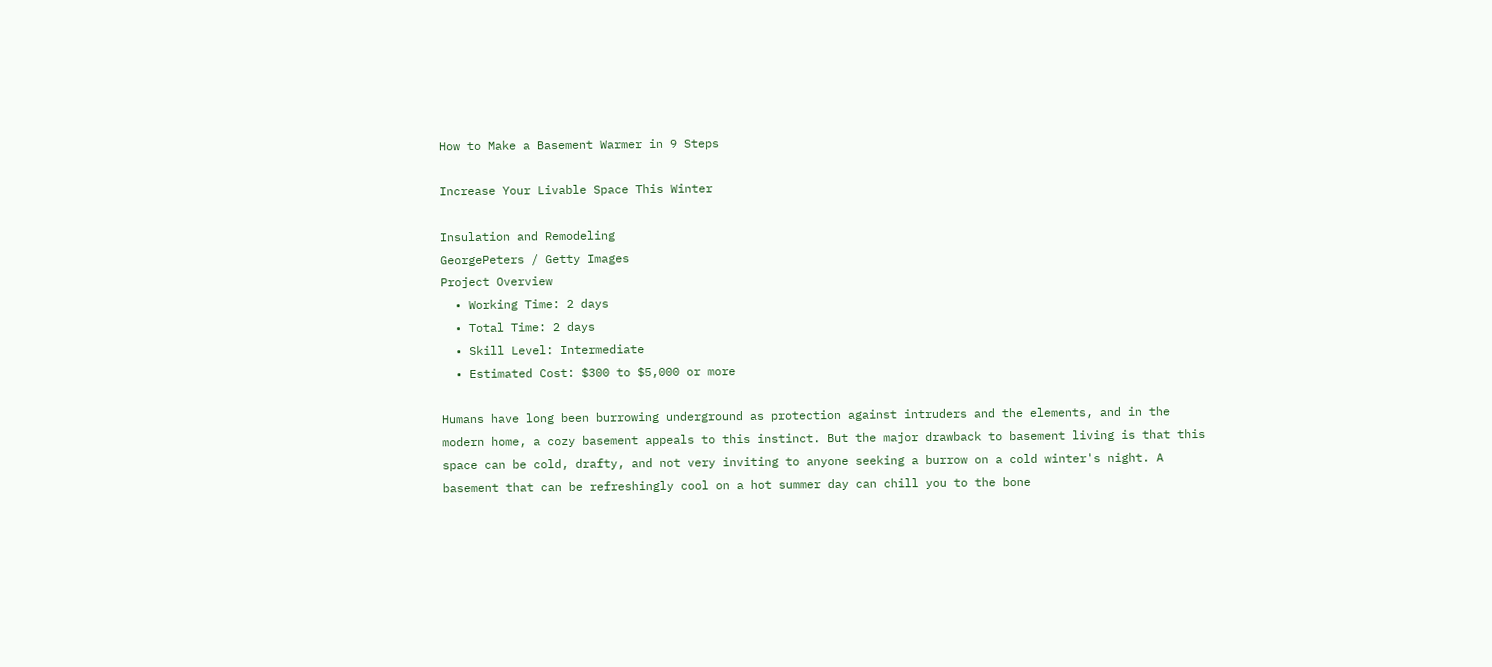How to Make a Basement Warmer in 9 Steps

Increase Your Livable Space This Winter

Insulation and Remodeling
GeorgePeters / Getty Images
Project Overview
  • Working Time: 2 days
  • Total Time: 2 days
  • Skill Level: Intermediate
  • Estimated Cost: $300 to $5,000 or more

Humans have long been burrowing underground as protection against intruders and the elements, and in the modern home, a cozy basement appeals to this instinct. But the major drawback to basement living is that this space can be cold, drafty, and not very inviting to anyone seeking a burrow on a cold winter's night. A basement that can be refreshingly cool on a hot summer day can chill you to the bone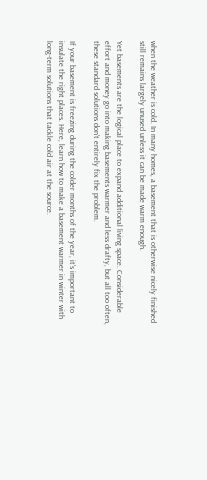when the weather is cold. In many homes, a basement that is otherwise nicely finished still remains largely unused unless it can be made warm enough.

Yet basements are the logical place to expand additional living space. Considerable effort and money go into making basements warmer and less drafty, but all too often, these standard solutions don't entirely fix the problem.

If your basement is freezing during the colder months of the year, it's important to insulate the right places. Here, learn how to make a basement warmer in winter with long-term solutions that tackle cold air at the source.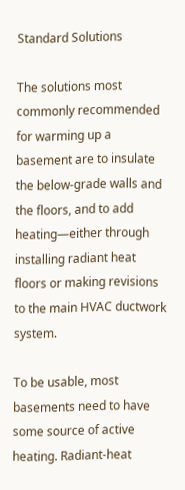Standard Solutions

The solutions most commonly recommended for warming up a basement are to insulate the below-grade walls and the floors, and to add heating—either through installing radiant heat floors or making revisions to the main HVAC ductwork system.

To be usable, most basements need to have some source of active heating. Radiant-heat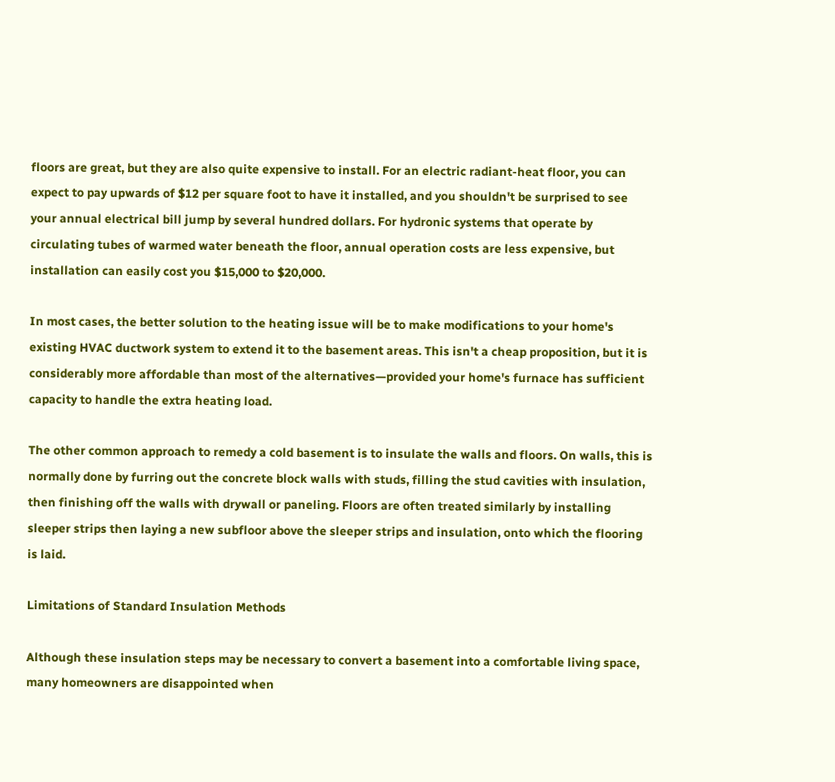floors are great, but they are also quite expensive to install. For an electric radiant-heat floor, you can expect to pay upwards of $12 per square foot to have it installed, and you shouldn't be surprised to see your annual electrical bill jump by several hundred dollars. For hydronic systems that operate by circulating tubes of warmed water beneath the floor, annual operation costs are less expensive, but installation can easily cost you $15,000 to $20,000.

In most cases, the better solution to the heating issue will be to make modifications to your home's existing HVAC ductwork system to extend it to the basement areas. This isn't a cheap proposition, but it is considerably more affordable than most of the alternatives—provided your home's furnace has sufficient capacity to handle the extra heating load.

The other common approach to remedy a cold basement is to insulate the walls and floors. On walls, this is normally done by furring out the concrete block walls with studs, filling the stud cavities with insulation, then finishing off the walls with drywall or paneling. Floors are often treated similarly by installing sleeper strips then laying a new subfloor above the sleeper strips and insulation, onto which the flooring is laid.

Limitations of Standard Insulation Methods

Although these insulation steps may be necessary to convert a basement into a comfortable living space, many homeowners are disappointed when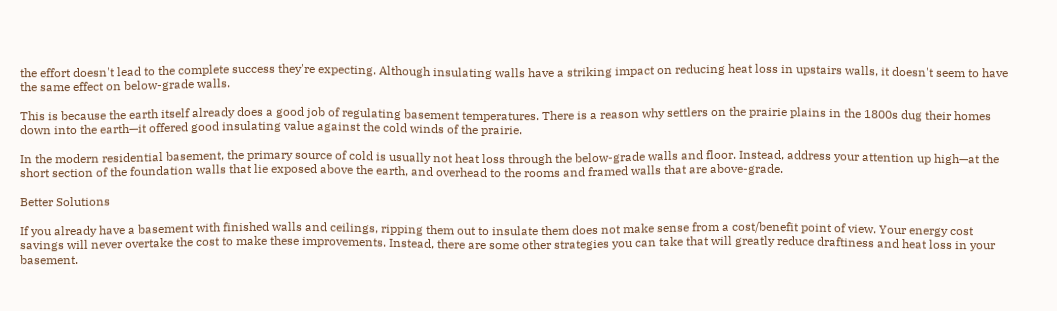the effort doesn't lead to the complete success they're expecting. Although insulating walls have a striking impact on reducing heat loss in upstairs walls, it doesn't seem to have the same effect on below-grade walls.

This is because the earth itself already does a good job of regulating basement temperatures. There is a reason why settlers on the prairie plains in the 1800s dug their homes down into the earth—it offered good insulating value against the cold winds of the prairie.

In the modern residential basement, the primary source of cold is usually not heat loss through the below-grade walls and floor. Instead, address your attention up high—at the short section of the foundation walls that lie exposed above the earth, and overhead to the rooms and framed walls that are above-grade.

Better Solutions

If you already have a basement with finished walls and ceilings, ripping them out to insulate them does not make sense from a cost/benefit point of view. Your energy cost savings will never overtake the cost to make these improvements. Instead, there are some other strategies you can take that will greatly reduce draftiness and heat loss in your basement.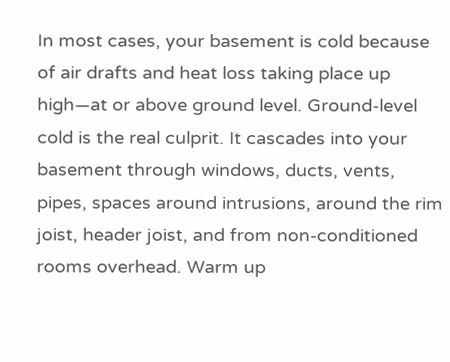In most cases, your basement is cold because of air drafts and heat loss taking place up high—at or above ground level. Ground-level cold is the real culprit. It cascades into your basement through windows, ducts, vents, pipes, spaces around intrusions, around the rim joist, header joist, and from non-conditioned rooms overhead. Warm up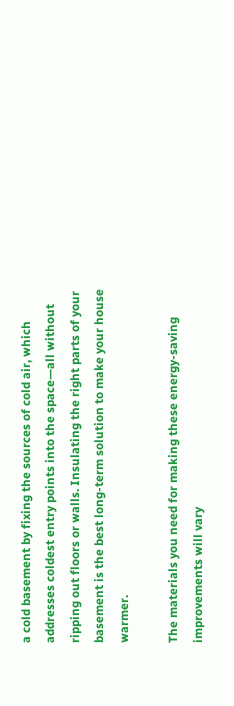a cold basement by fixing the sources of cold air, which addresses coldest entry points into the space—all without ripping out floors or walls. Insulating the right parts of your basement is the best long-term solution to make your house warmer.

The materials you need for making these energy-saving improvements will vary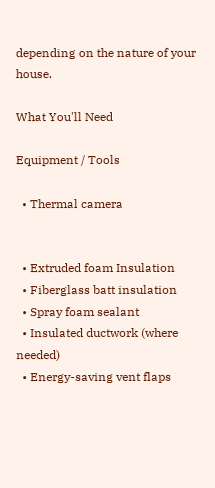depending on the nature of your house.

What You'll Need

Equipment / Tools

  • Thermal camera


  • Extruded foam Insulation
  • Fiberglass batt insulation
  • Spray foam sealant
  • Insulated ductwork (where needed)
  • Energy-saving vent flaps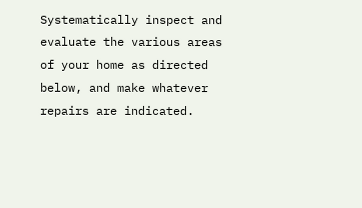Systematically inspect and evaluate the various areas of your home as directed below, and make whatever repairs are indicated.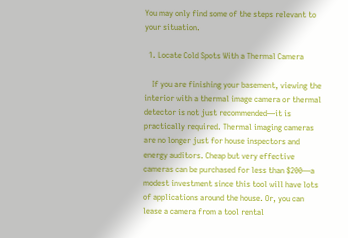You may only find some of the steps relevant to your situation.

  1. Locate Cold Spots With a Thermal Camera

    If you are finishing your basement, viewing the interior with a thermal image camera or thermal detector is not just recommended—it is practically required. Thermal imaging cameras are no longer just for house inspectors and energy auditors. Cheap but very effective cameras can be purchased for less than $200—a modest investment since this tool will have lots of applications around the house. Or, you can lease a camera from a tool rental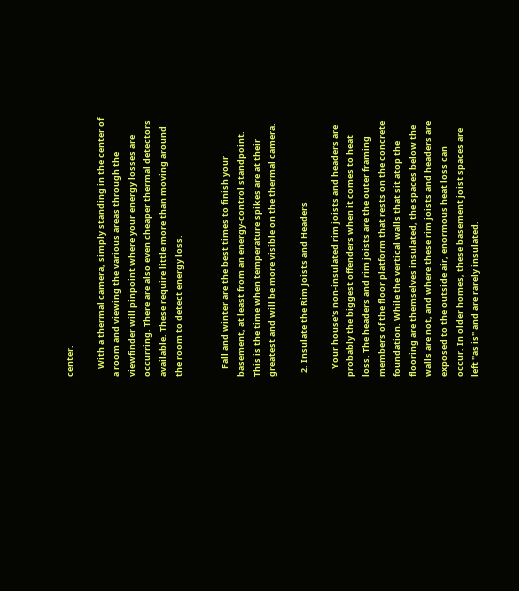center.

    With a thermal camera, simply standing in the center of a room and viewing the various areas through the viewfinder will pinpoint where your energy losses are occurring. There are also even cheaper thermal detectors available. These require little more than moving around the room to detect energy loss.


    Fall and winter are the best times to finish your basement, at least from an energy-control standpoint. This is the time when temperature spikes are at their greatest and will be more visible on the thermal camera.

  2. Insulate the Rim Joists and Headers

    Your house's non-insulated rim joists and headers are probably the biggest offenders when it comes to heat loss. The headers and rim joists are the outer framing members of the floor platform that rests on the concrete foundation. While the vertical walls that sit atop the flooring are themselves insulated, the spaces below the walls are not, and where these rim joists and headers are exposed to the outside air, enormous heat loss can occur. In older homes, these basement joist spaces are left "as is" and are rarely insulated.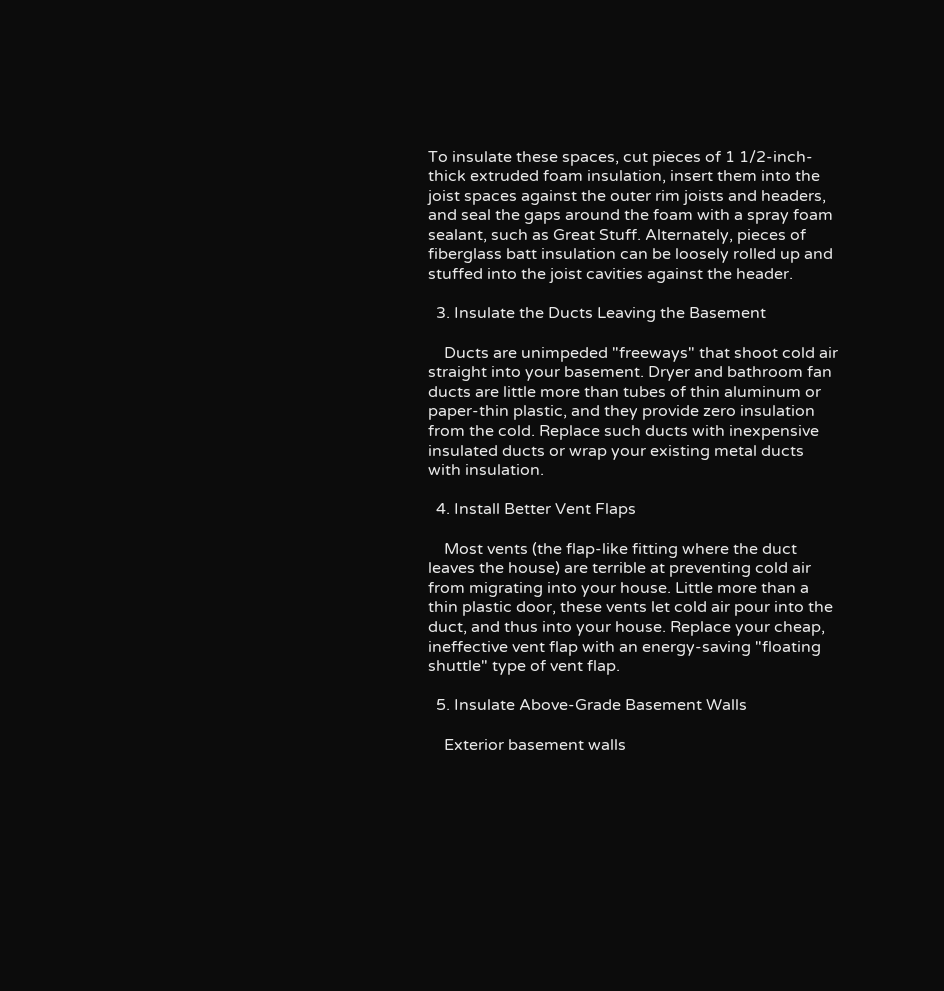To insulate these spaces, cut pieces of 1 1/2-inch-thick extruded foam insulation, insert them into the joist spaces against the outer rim joists and headers, and seal the gaps around the foam with a spray foam sealant, such as Great Stuff. Alternately, pieces of fiberglass batt insulation can be loosely rolled up and stuffed into the joist cavities against the header.

  3. Insulate the Ducts Leaving the Basement

    Ducts are unimpeded "freeways" that shoot cold air straight into your basement. Dryer and bathroom fan ducts are little more than tubes of thin aluminum or paper-thin plastic, and they provide zero insulation from the cold. Replace such ducts with inexpensive insulated ducts or wrap your existing metal ducts with insulation.

  4. Install Better Vent Flaps

    Most vents (the flap-like fitting where the duct leaves the house) are terrible at preventing cold air from migrating into your house. Little more than a thin plastic door, these vents let cold air pour into the duct, and thus into your house. Replace your cheap, ineffective vent flap with an energy-saving "floating shuttle" type of vent flap.

  5. Insulate Above-Grade Basement Walls

    Exterior basement walls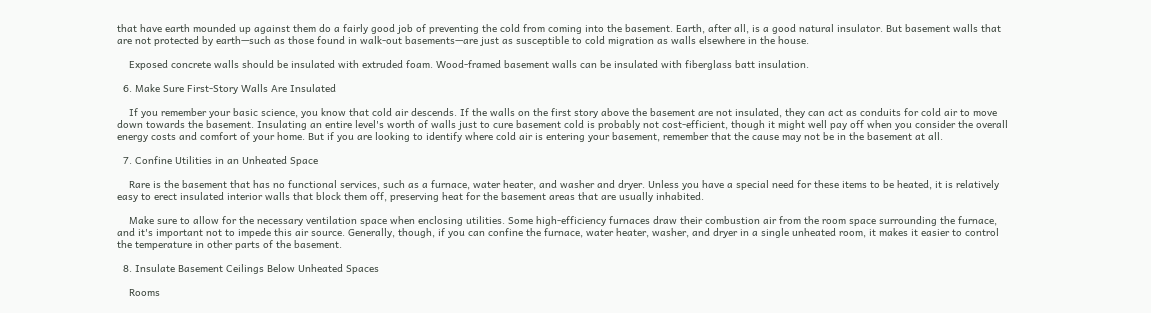that have earth mounded up against them do a fairly good job of preventing the cold from coming into the basement. Earth, after all, is a good natural insulator. But basement walls that are not protected by earth—such as those found in walk-out basements—are just as susceptible to cold migration as walls elsewhere in the house.

    Exposed concrete walls should be insulated with extruded foam. Wood-framed basement walls can be insulated with fiberglass batt insulation.

  6. Make Sure First-Story Walls Are Insulated

    If you remember your basic science, you know that cold air descends. If the walls on the first story above the basement are not insulated, they can act as conduits for cold air to move down towards the basement. Insulating an entire level's worth of walls just to cure basement cold is probably not cost-efficient, though it might well pay off when you consider the overall energy costs and comfort of your home. But if you are looking to identify where cold air is entering your basement, remember that the cause may not be in the basement at all.

  7. Confine Utilities in an Unheated Space

    Rare is the basement that has no functional services, such as a furnace, water heater, and washer and dryer. Unless you have a special need for these items to be heated, it is relatively easy to erect insulated interior walls that block them off, preserving heat for the basement areas that are usually inhabited.

    Make sure to allow for the necessary ventilation space when enclosing utilities. Some high-efficiency furnaces draw their combustion air from the room space surrounding the furnace, and it's important not to impede this air source. Generally, though, if you can confine the furnace, water heater, washer, and dryer in a single unheated room, it makes it easier to control the temperature in other parts of the basement.

  8. Insulate Basement Ceilings Below Unheated Spaces

    Rooms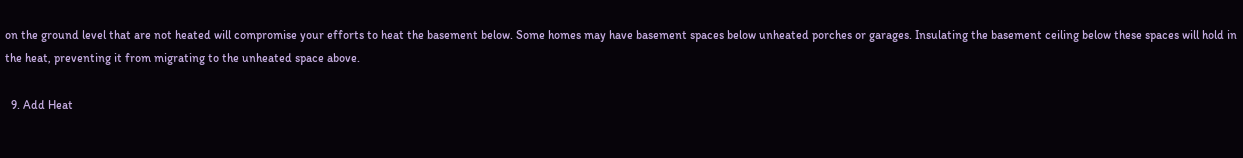on the ground level that are not heated will compromise your efforts to heat the basement below. Some homes may have basement spaces below unheated porches or garages. Insulating the basement ceiling below these spaces will hold in the heat, preventing it from migrating to the unheated space above.

  9. Add Heat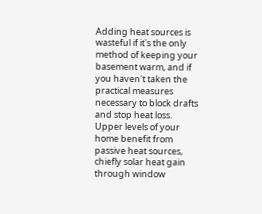Adding heat sources is wasteful if it's the only method of keeping your basement warm, and if you haven't taken the practical measures necessary to block drafts and stop heat loss. Upper levels of your home benefit from passive heat sources, chiefly solar heat gain through window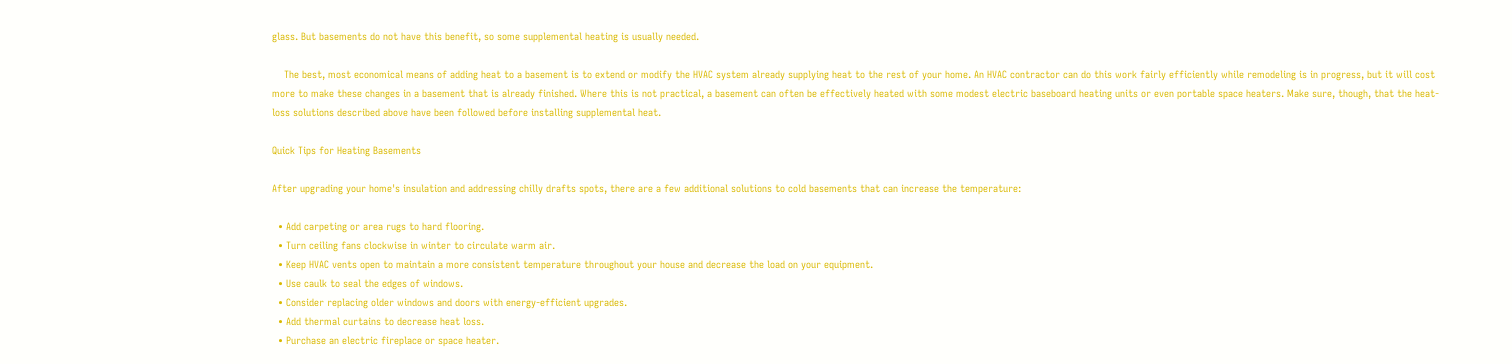glass. But basements do not have this benefit, so some supplemental heating is usually needed.

    The best, most economical means of adding heat to a basement is to extend or modify the HVAC system already supplying heat to the rest of your home. An HVAC contractor can do this work fairly efficiently while remodeling is in progress, but it will cost more to make these changes in a basement that is already finished. Where this is not practical, a basement can often be effectively heated with some modest electric baseboard heating units or even portable space heaters. Make sure, though, that the heat-loss solutions described above have been followed before installing supplemental heat.

Quick Tips for Heating Basements

After upgrading your home's insulation and addressing chilly drafts spots, there are a few additional solutions to cold basements that can increase the temperature:

  • Add carpeting or area rugs to hard flooring.
  • Turn ceiling fans clockwise in winter to circulate warm air.
  • Keep HVAC vents open to maintain a more consistent temperature throughout your house and decrease the load on your equipment.
  • Use caulk to seal the edges of windows.
  • Consider replacing older windows and doors with energy-efficient upgrades.
  • Add thermal curtains to decrease heat loss.
  • Purchase an electric fireplace or space heater.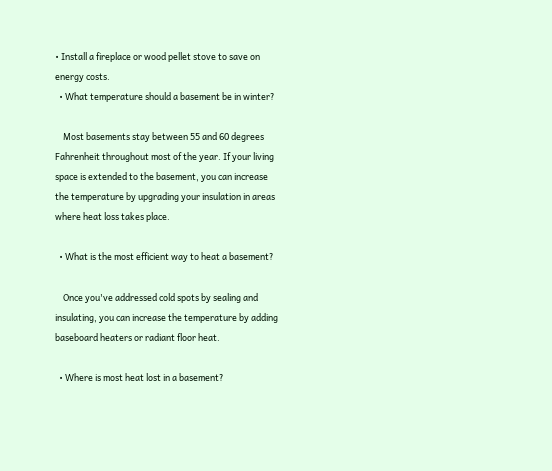• Install a fireplace or wood pellet stove to save on energy costs.
  • What temperature should a basement be in winter?

    Most basements stay between 55 and 60 degrees Fahrenheit throughout most of the year. If your living space is extended to the basement, you can increase the temperature by upgrading your insulation in areas where heat loss takes place.

  • What is the most efficient way to heat a basement?

    Once you've addressed cold spots by sealing and insulating, you can increase the temperature by adding baseboard heaters or radiant floor heat.

  • Where is most heat lost in a basement?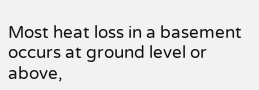Most heat loss in a basement occurs at ground level or above,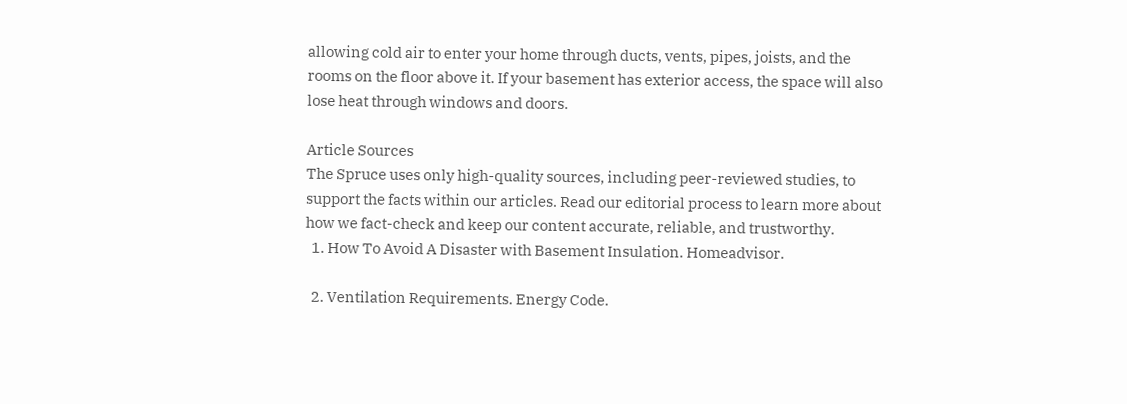allowing cold air to enter your home through ducts, vents, pipes, joists, and the rooms on the floor above it. If your basement has exterior access, the space will also lose heat through windows and doors.

Article Sources
The Spruce uses only high-quality sources, including peer-reviewed studies, to support the facts within our articles. Read our editorial process to learn more about how we fact-check and keep our content accurate, reliable, and trustworthy.
  1. How To Avoid A Disaster with Basement Insulation. Homeadvisor.

  2. Ventilation Requirements. Energy Code.